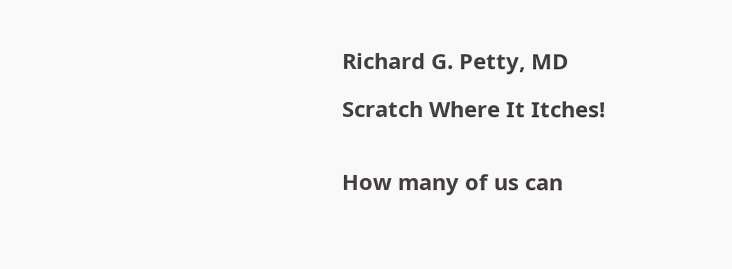Richard G. Petty, MD

Scratch Where It Itches!


How many of us can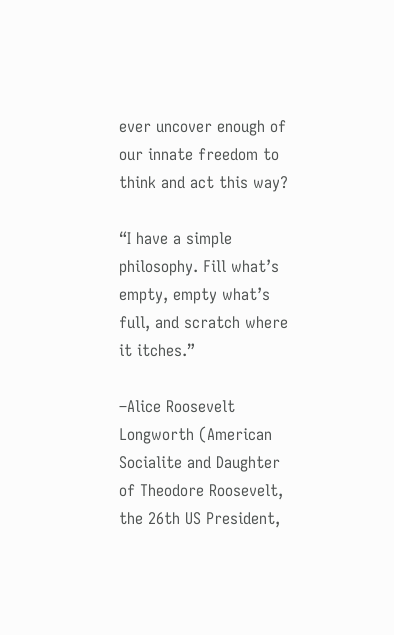ever uncover enough of our innate freedom to think and act this way?

“I have a simple philosophy. Fill what’s empty, empty what’s full, and scratch where it itches.”

–Alice Roosevelt Longworth (American Socialite and Daughter of Theodore Roosevelt, the 26th US President,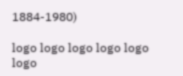1884-1980)

logo logo logo logo logo logo